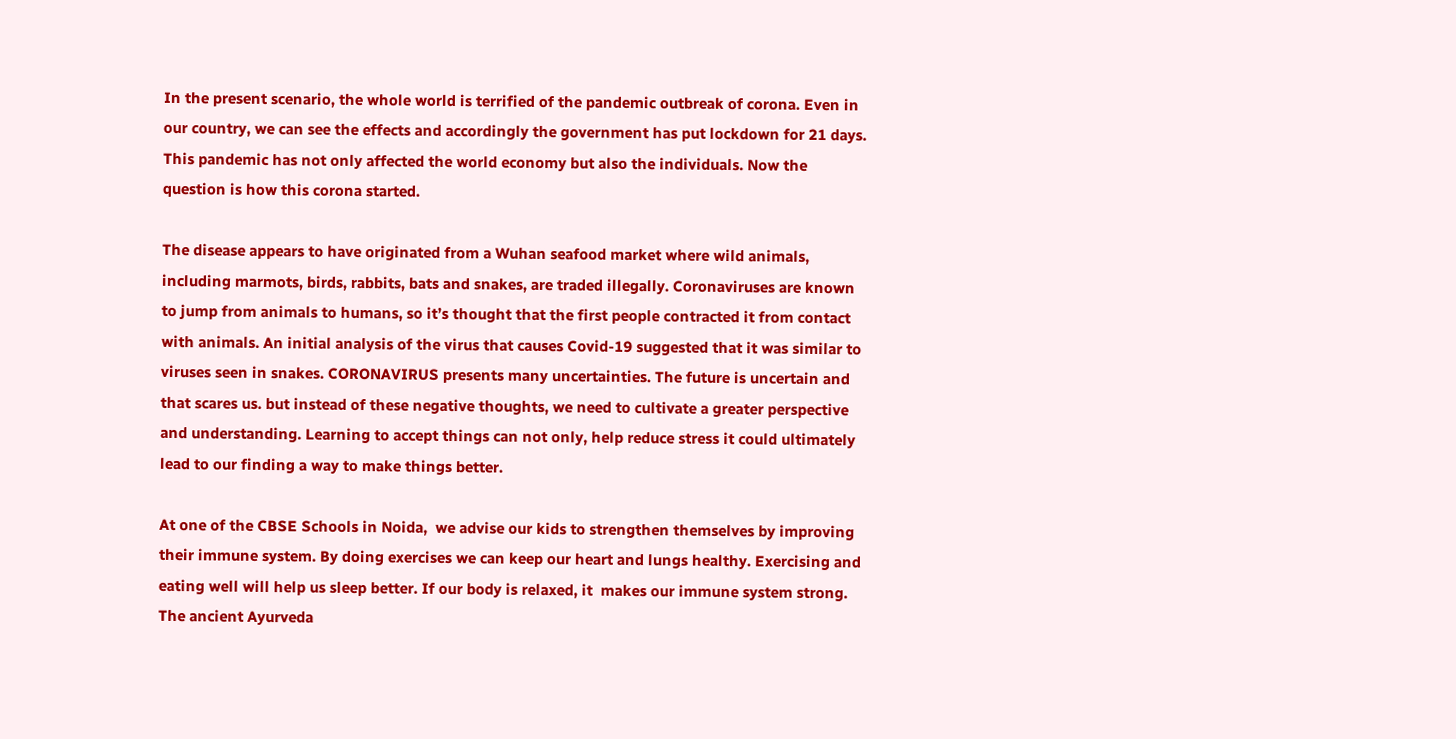In the present scenario, the whole world is terrified of the pandemic outbreak of corona. Even in our country, we can see the effects and accordingly the government has put lockdown for 21 days. This pandemic has not only affected the world economy but also the individuals. Now the question is how this corona started.

The disease appears to have originated from a Wuhan seafood market where wild animals, including marmots, birds, rabbits, bats and snakes, are traded illegally. Coronaviruses are known to jump from animals to humans, so it’s thought that the first people contracted it from contact with animals. An initial analysis of the virus that causes Covid-19 suggested that it was similar to viruses seen in snakes. CORONAVIRUS presents many uncertainties. The future is uncertain and that scares us. but instead of these negative thoughts, we need to cultivate a greater perspective and understanding. Learning to accept things can not only, help reduce stress it could ultimately lead to our finding a way to make things better.

At one of the CBSE Schools in Noida,  we advise our kids to strengthen themselves by improving their immune system. By doing exercises we can keep our heart and lungs healthy. Exercising and eating well will help us sleep better. If our body is relaxed, it  makes our immune system strong. The ancient Ayurveda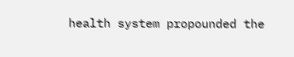health system propounded the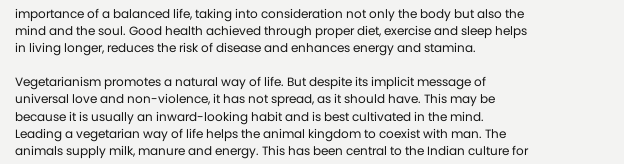importance of a balanced life, taking into consideration not only the body but also the mind and the soul. Good health achieved through proper diet, exercise and sleep helps in living longer, reduces the risk of disease and enhances energy and stamina.

Vegetarianism promotes a natural way of life. But despite its implicit message of universal love and non-violence, it has not spread, as it should have. This may be because it is usually an inward-looking habit and is best cultivated in the mind. Leading a vegetarian way of life helps the animal kingdom to coexist with man. The animals supply milk, manure and energy. This has been central to the Indian culture for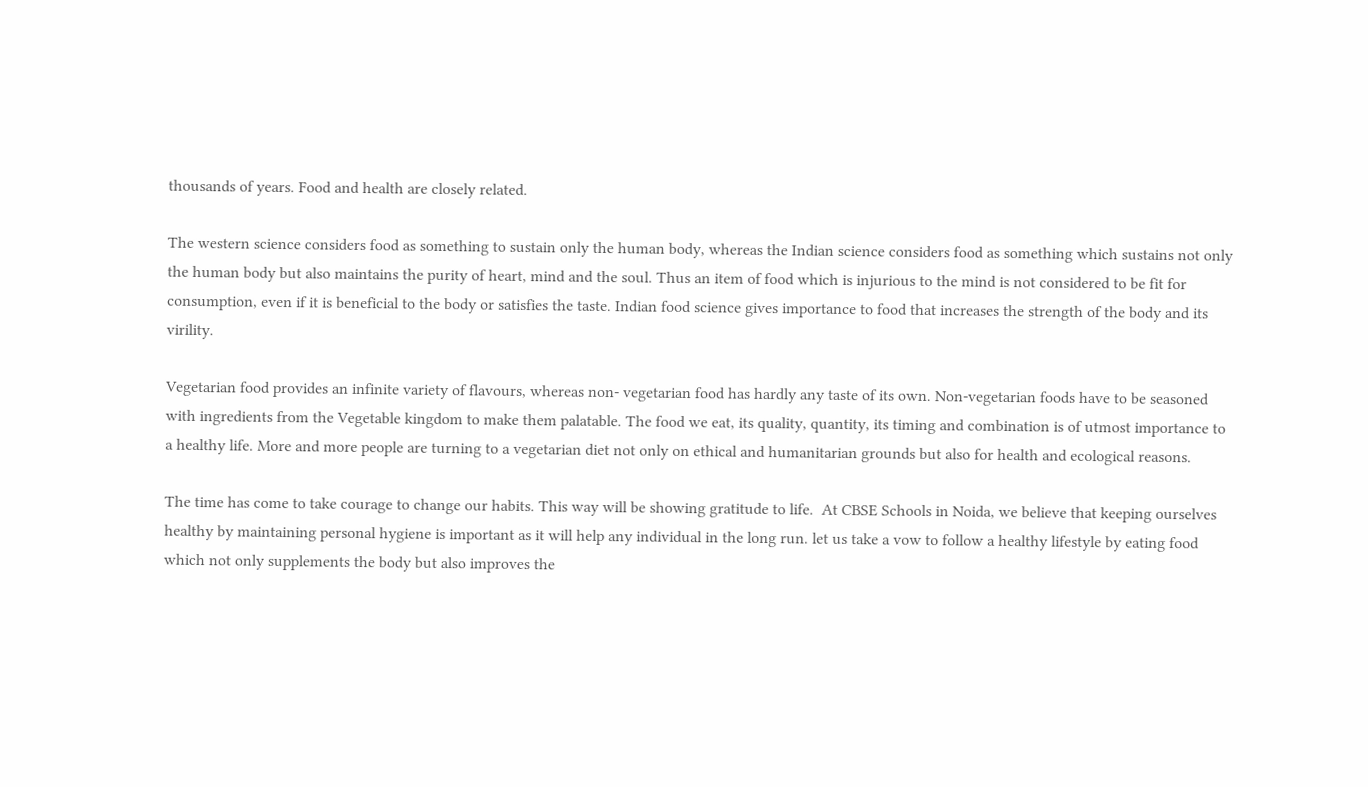thousands of years. Food and health are closely related.

The western science considers food as something to sustain only the human body, whereas the Indian science considers food as something which sustains not only the human body but also maintains the purity of heart, mind and the soul. Thus an item of food which is injurious to the mind is not considered to be fit for consumption, even if it is beneficial to the body or satisfies the taste. Indian food science gives importance to food that increases the strength of the body and its virility.

Vegetarian food provides an infinite variety of flavours, whereas non- vegetarian food has hardly any taste of its own. Non-vegetarian foods have to be seasoned with ingredients from the Vegetable kingdom to make them palatable. The food we eat, its quality, quantity, its timing and combination is of utmost importance to a healthy life. More and more people are turning to a vegetarian diet not only on ethical and humanitarian grounds but also for health and ecological reasons.

The time has come to take courage to change our habits. This way will be showing gratitude to life.  At CBSE Schools in Noida, we believe that keeping ourselves healthy by maintaining personal hygiene is important as it will help any individual in the long run. let us take a vow to follow a healthy lifestyle by eating food which not only supplements the body but also improves the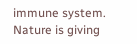immune system. Nature is giving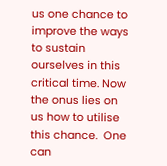us one chance to improve the ways to sustain ourselves in this critical time. Now the onus lies on us how to utilise this chance.  One can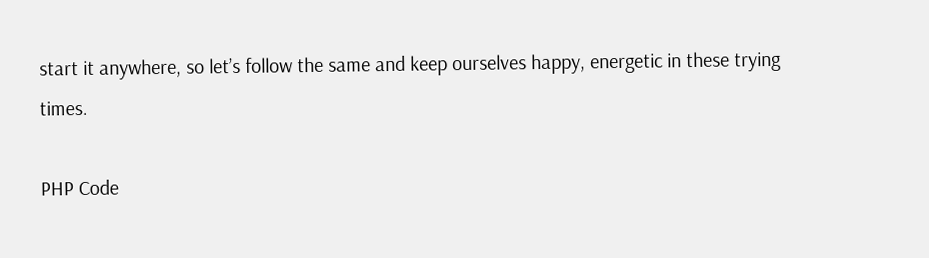start it anywhere, so let’s follow the same and keep ourselves happy, energetic in these trying times.

PHP Code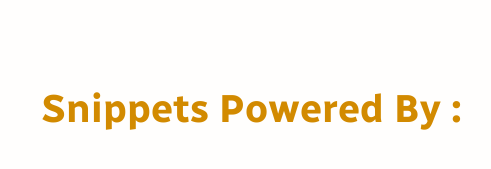Snippets Powered By :